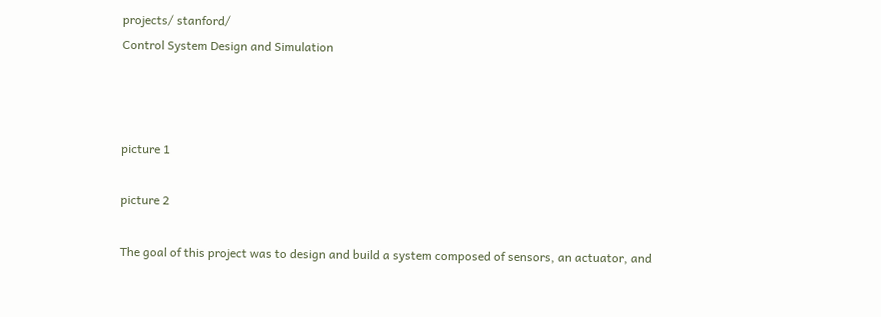projects/ stanford/
Control System Design and Simulation



picture 1

picture 2

The goal of this project was to design and build a system composed of sensors, an actuator, and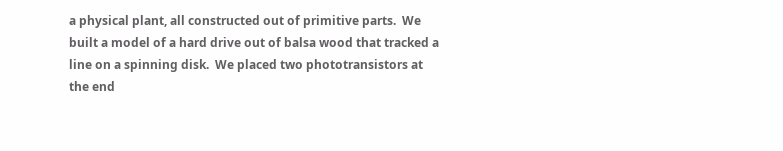a physical plant, all constructed out of primitive parts.  We built a model of a hard drive out of balsa wood that tracked a line on a spinning disk.  We placed two phototransistors at the end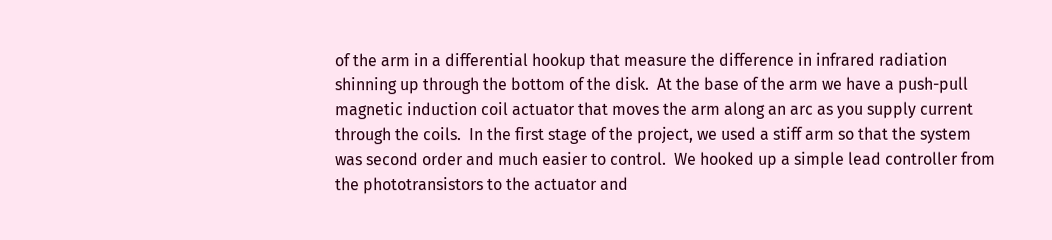of the arm in a differential hookup that measure the difference in infrared radiation shinning up through the bottom of the disk.  At the base of the arm we have a push-pull magnetic induction coil actuator that moves the arm along an arc as you supply current through the coils.  In the first stage of the project, we used a stiff arm so that the system was second order and much easier to control.  We hooked up a simple lead controller from the phototransistors to the actuator and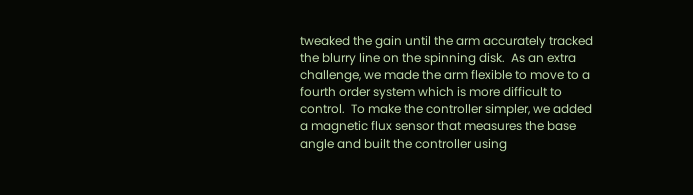tweaked the gain until the arm accurately tracked the blurry line on the spinning disk.  As an extra challenge, we made the arm flexible to move to a fourth order system which is more difficult to control.  To make the controller simpler, we added a magnetic flux sensor that measures the base angle and built the controller using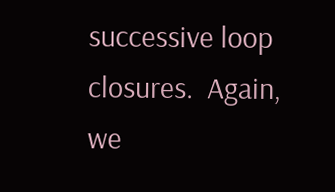successive loop closures.  Again, we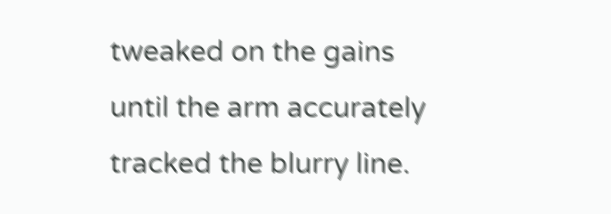tweaked on the gains until the arm accurately tracked the blurry line.